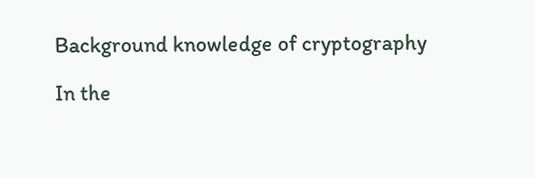Background knowledge of cryptography

In the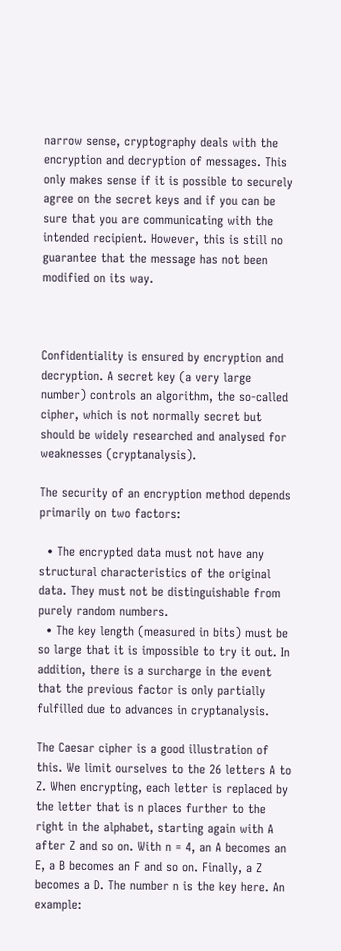narrow sense, cryptography deals with the encryption and decryption of messages. This only makes sense if it is possible to securely agree on the secret keys and if you can be sure that you are communicating with the intended recipient. However, this is still no guarantee that the message has not been modified on its way.



Confidentiality is ensured by encryption and decryption. A secret key (a very large number) controls an algorithm, the so-called cipher, which is not normally secret but should be widely researched and analysed for weaknesses (cryptanalysis).

The security of an encryption method depends primarily on two factors:

  • The encrypted data must not have any structural characteristics of the original data. They must not be distinguishable from purely random numbers.
  • The key length (measured in bits) must be so large that it is impossible to try it out. In addition, there is a surcharge in the event that the previous factor is only partially fulfilled due to advances in cryptanalysis.

The Caesar cipher is a good illustration of this. We limit ourselves to the 26 letters A to Z. When encrypting, each letter is replaced by the letter that is n places further to the right in the alphabet, starting again with A after Z and so on. With n = 4, an A becomes an E, a B becomes an F and so on. Finally, a Z becomes a D. The number n is the key here. An example: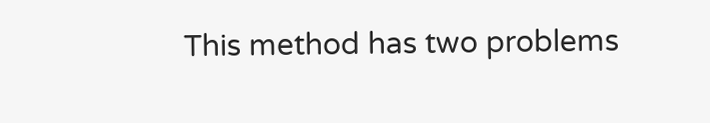This method has two problems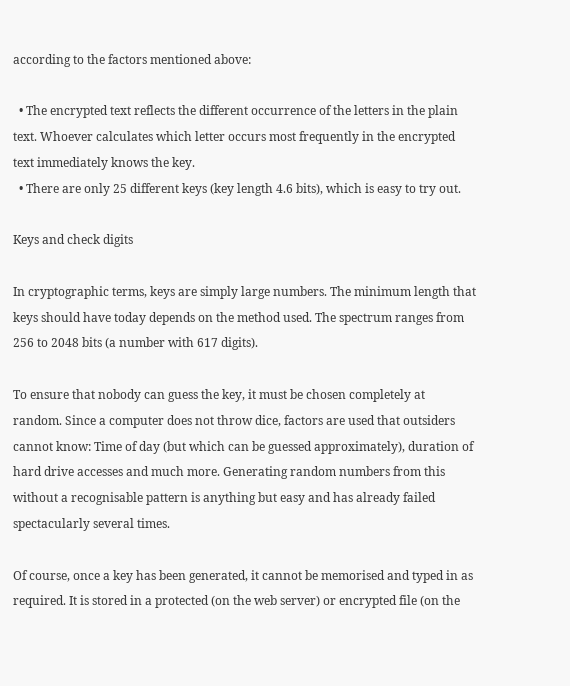according to the factors mentioned above:

  • The encrypted text reflects the different occurrence of the letters in the plain text. Whoever calculates which letter occurs most frequently in the encrypted text immediately knows the key.
  • There are only 25 different keys (key length 4.6 bits), which is easy to try out.

Keys and check digits

In cryptographic terms, keys are simply large numbers. The minimum length that keys should have today depends on the method used. The spectrum ranges from 256 to 2048 bits (a number with 617 digits).

To ensure that nobody can guess the key, it must be chosen completely at random. Since a computer does not throw dice, factors are used that outsiders cannot know: Time of day (but which can be guessed approximately), duration of hard drive accesses and much more. Generating random numbers from this without a recognisable pattern is anything but easy and has already failed spectacularly several times.

Of course, once a key has been generated, it cannot be memorised and typed in as required. It is stored in a protected (on the web server) or encrypted file (on the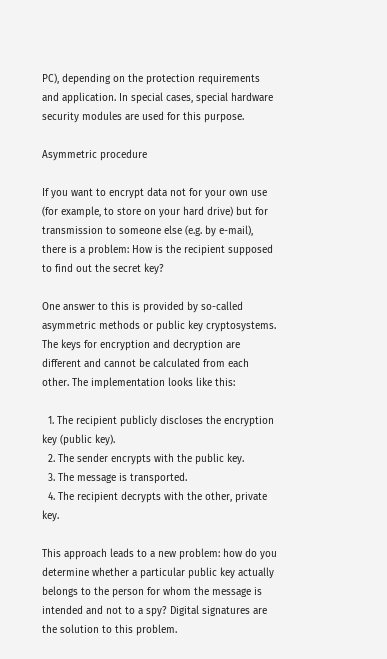PC), depending on the protection requirements and application. In special cases, special hardware security modules are used for this purpose.

Asymmetric procedure

If you want to encrypt data not for your own use (for example, to store on your hard drive) but for transmission to someone else (e.g. by e-mail), there is a problem: How is the recipient supposed to find out the secret key?

One answer to this is provided by so-called asymmetric methods or public key cryptosystems. The keys for encryption and decryption are different and cannot be calculated from each other. The implementation looks like this:

  1. The recipient publicly discloses the encryption key (public key).
  2. The sender encrypts with the public key.
  3. The message is transported.
  4. The recipient decrypts with the other, private key.

This approach leads to a new problem: how do you determine whether a particular public key actually belongs to the person for whom the message is intended and not to a spy? Digital signatures are the solution to this problem.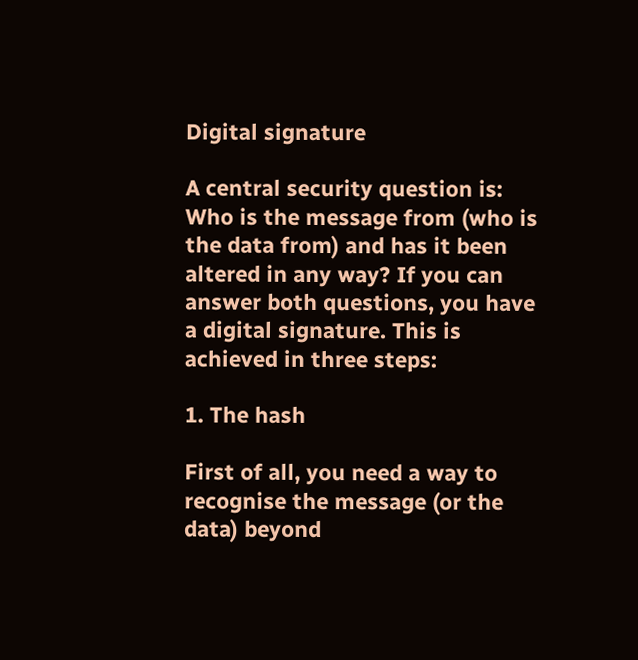Digital signature

A central security question is: Who is the message from (who is the data from) and has it been altered in any way? If you can answer both questions, you have a digital signature. This is achieved in three steps:

1. The hash

First of all, you need a way to recognise the message (or the data) beyond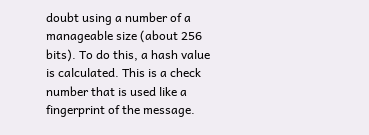doubt using a number of a manageable size (about 256 bits). To do this, a hash value is calculated. This is a check number that is used like a fingerprint of the message.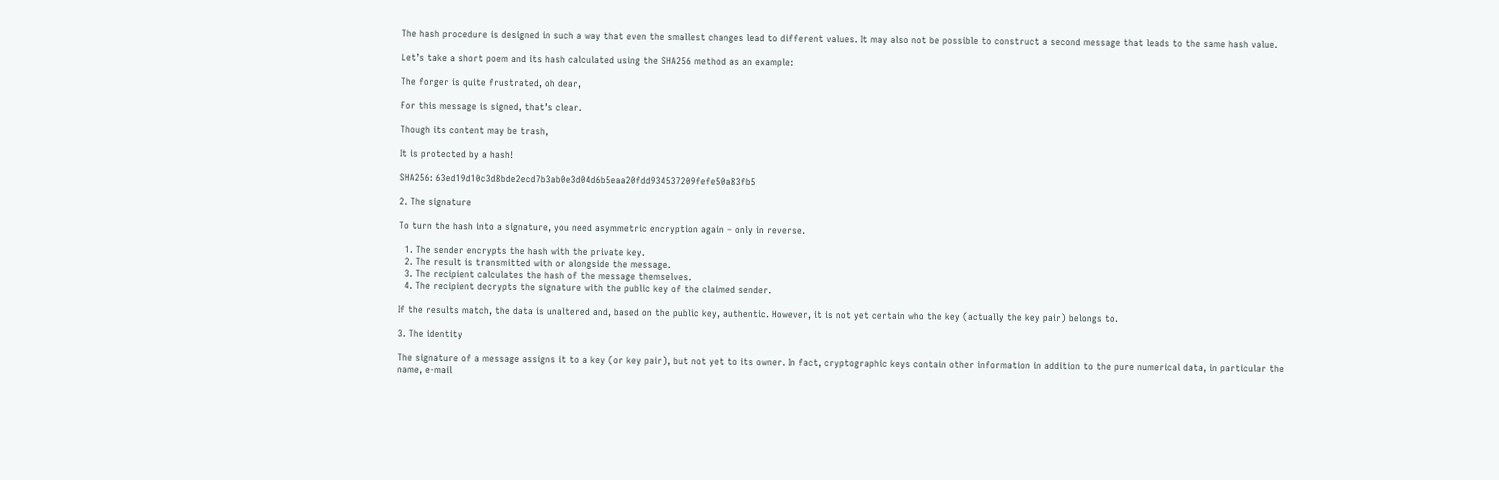The hash procedure is designed in such a way that even the smallest changes lead to different values. It may also not be possible to construct a second message that leads to the same hash value.

Let’s take a short poem and its hash calculated using the SHA256 method as an example:

The forger is quite frustrated, oh dear,

For this message is signed, that’s clear.

Though its content may be trash,

It is protected by a hash!

SHA256: 63ed19d10c3d8bde2ecd7b3ab0e3d04d6b5eaa20fdd934537209fefe50a83fb5

2. The signature

To turn the hash into a signature, you need asymmetric encryption again – only in reverse.

  1. The sender encrypts the hash with the private key.
  2. The result is transmitted with or alongside the message.
  3. The recipient calculates the hash of the message themselves.
  4. The recipient decrypts the signature with the public key of the claimed sender.

If the results match, the data is unaltered and, based on the public key, authentic. However, it is not yet certain who the key (actually the key pair) belongs to.

3. The identity

The signature of a message assigns it to a key (or key pair), but not yet to its owner. In fact, cryptographic keys contain other information in addition to the pure numerical data, in particular the name, e-mail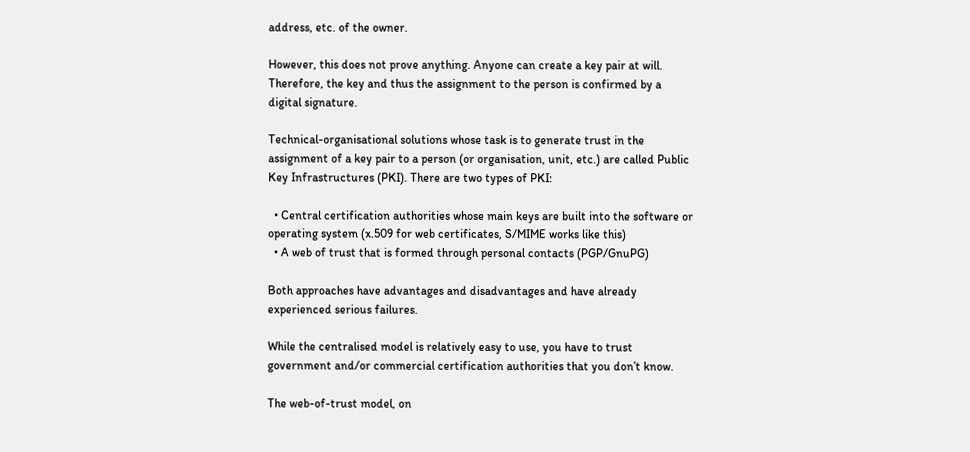address, etc. of the owner.

However, this does not prove anything. Anyone can create a key pair at will. Therefore, the key and thus the assignment to the person is confirmed by a digital signature.

Technical-organisational solutions whose task is to generate trust in the assignment of a key pair to a person (or organisation, unit, etc.) are called Public Key Infrastructures (PKI). There are two types of PKI:

  • Central certification authorities whose main keys are built into the software or operating system (x.509 for web certificates, S/MIME works like this)
  • A web of trust that is formed through personal contacts (PGP/GnuPG)

Both approaches have advantages and disadvantages and have already experienced serious failures.

While the centralised model is relatively easy to use, you have to trust government and/or commercial certification authorities that you don’t know.

The web-of-trust model, on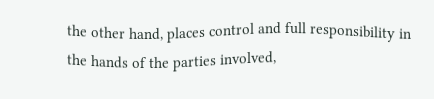the other hand, places control and full responsibility in the hands of the parties involved,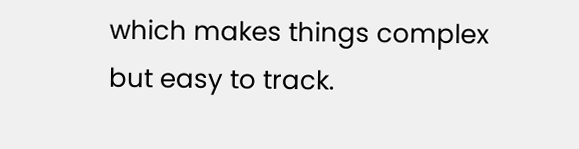which makes things complex but easy to track.